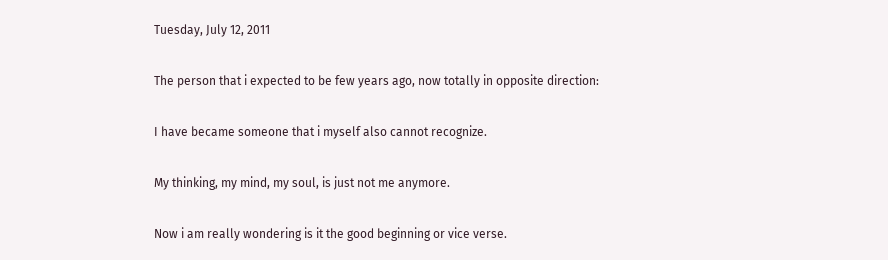Tuesday, July 12, 2011

The person that i expected to be few years ago, now totally in opposite direction:

I have became someone that i myself also cannot recognize.

My thinking, my mind, my soul, is just not me anymore.

Now i am really wondering is it the good beginning or vice verse.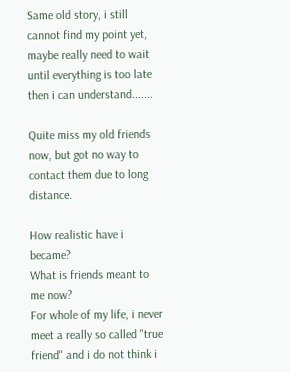Same old story, i still cannot find my point yet, maybe really need to wait until everything is too late then i can understand.......

Quite miss my old friends now, but got no way to contact them due to long distance.

How realistic have i became?
What is friends meant to me now?
For whole of my life, i never meet a really so called "true friend" and i do not think i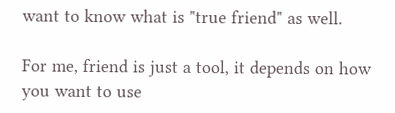want to know what is "true friend" as well.

For me, friend is just a tool, it depends on how you want to use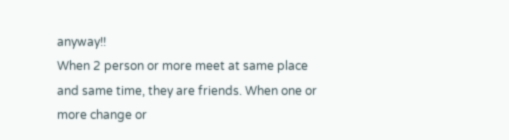anyway!!
When 2 person or more meet at same place and same time, they are friends. When one or more change or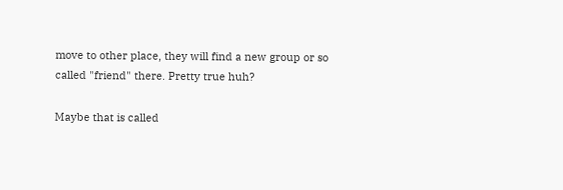move to other place, they will find a new group or so called "friend" there. Pretty true huh?

Maybe that is called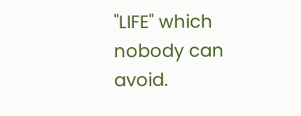"LIFE" which nobody can avoid.